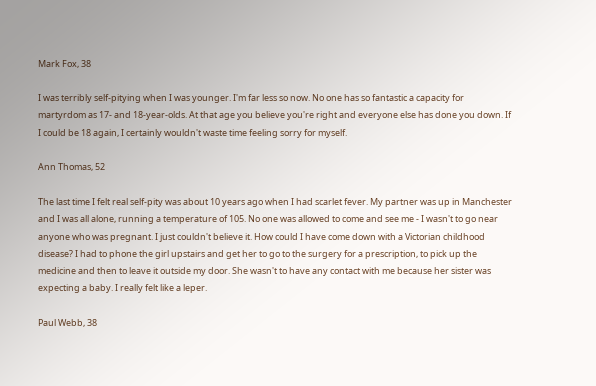Mark Fox, 38

I was terribly self-pitying when I was younger. I'm far less so now. No one has so fantastic a capacity for martyrdom as 17- and 18-year-olds. At that age you believe you're right and everyone else has done you down. If I could be 18 again, I certainly wouldn't waste time feeling sorry for myself.

Ann Thomas, 52

The last time I felt real self-pity was about 10 years ago when I had scarlet fever. My partner was up in Manchester and I was all alone, running a temperature of 105. No one was allowed to come and see me - I wasn't to go near anyone who was pregnant. I just couldn't believe it. How could I have come down with a Victorian childhood disease? I had to phone the girl upstairs and get her to go to the surgery for a prescription, to pick up the medicine and then to leave it outside my door. She wasn't to have any contact with me because her sister was expecting a baby. I really felt like a leper.

Paul Webb, 38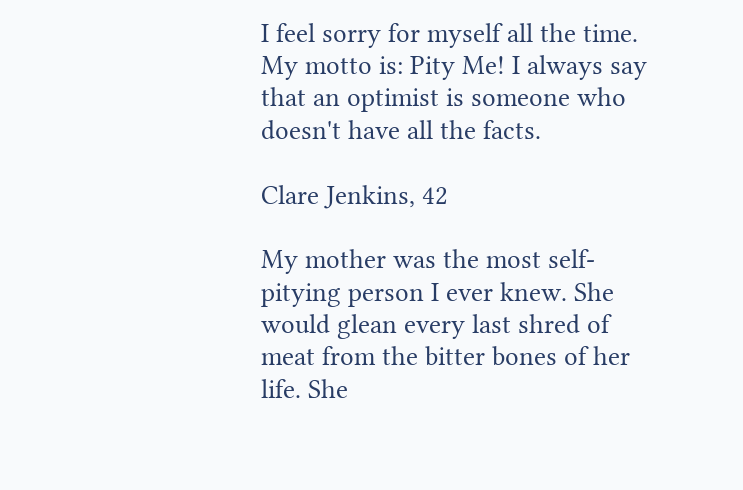I feel sorry for myself all the time. My motto is: Pity Me! I always say that an optimist is someone who doesn't have all the facts.

Clare Jenkins, 42

My mother was the most self-pitying person I ever knew. She would glean every last shred of meat from the bitter bones of her life. She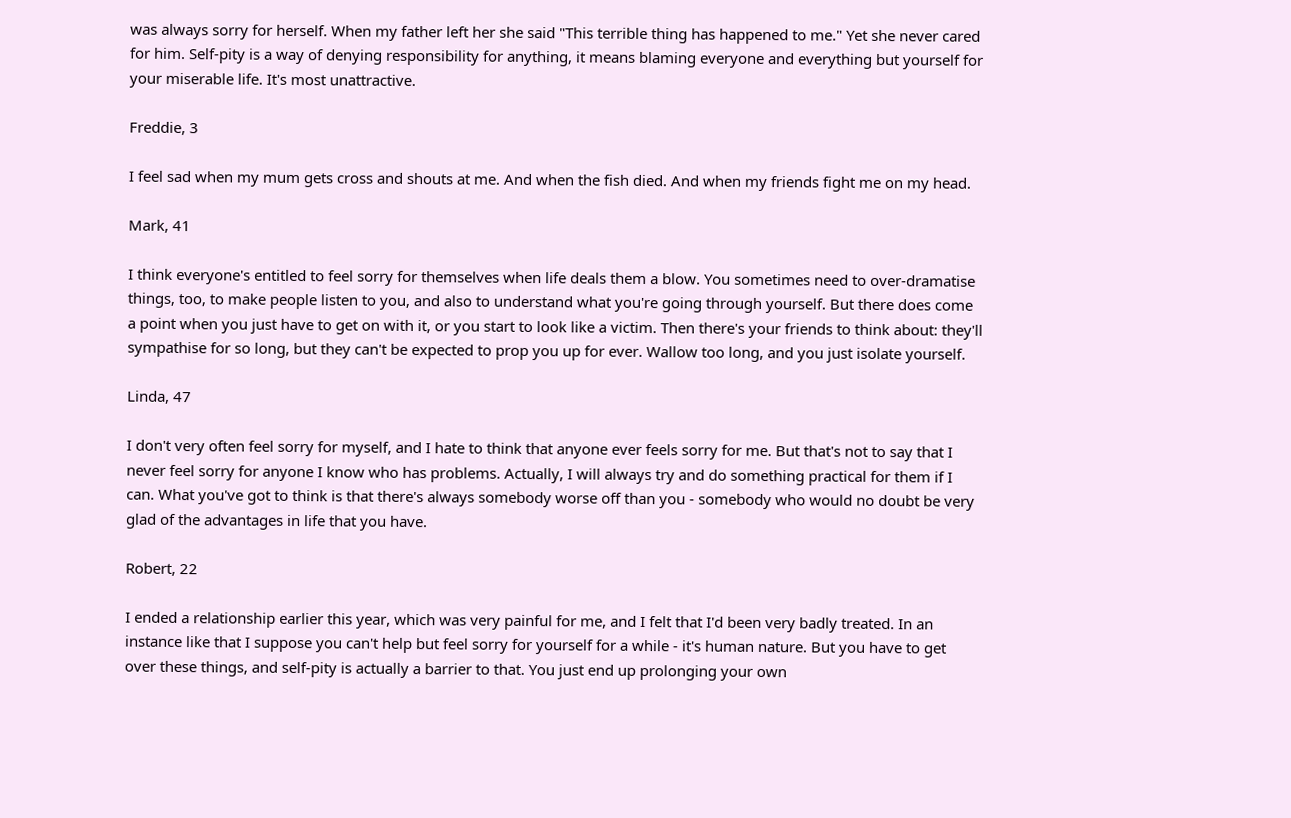was always sorry for herself. When my father left her she said "This terrible thing has happened to me." Yet she never cared for him. Self-pity is a way of denying responsibility for anything, it means blaming everyone and everything but yourself for your miserable life. It's most unattractive.

Freddie, 3

I feel sad when my mum gets cross and shouts at me. And when the fish died. And when my friends fight me on my head.

Mark, 41

I think everyone's entitled to feel sorry for themselves when life deals them a blow. You sometimes need to over-dramatise things, too, to make people listen to you, and also to understand what you're going through yourself. But there does come a point when you just have to get on with it, or you start to look like a victim. Then there's your friends to think about: they'll sympathise for so long, but they can't be expected to prop you up for ever. Wallow too long, and you just isolate yourself.

Linda, 47

I don't very often feel sorry for myself, and I hate to think that anyone ever feels sorry for me. But that's not to say that I never feel sorry for anyone I know who has problems. Actually, I will always try and do something practical for them if I can. What you've got to think is that there's always somebody worse off than you - somebody who would no doubt be very glad of the advantages in life that you have.

Robert, 22

I ended a relationship earlier this year, which was very painful for me, and I felt that I'd been very badly treated. In an instance like that I suppose you can't help but feel sorry for yourself for a while - it's human nature. But you have to get over these things, and self-pity is actually a barrier to that. You just end up prolonging your own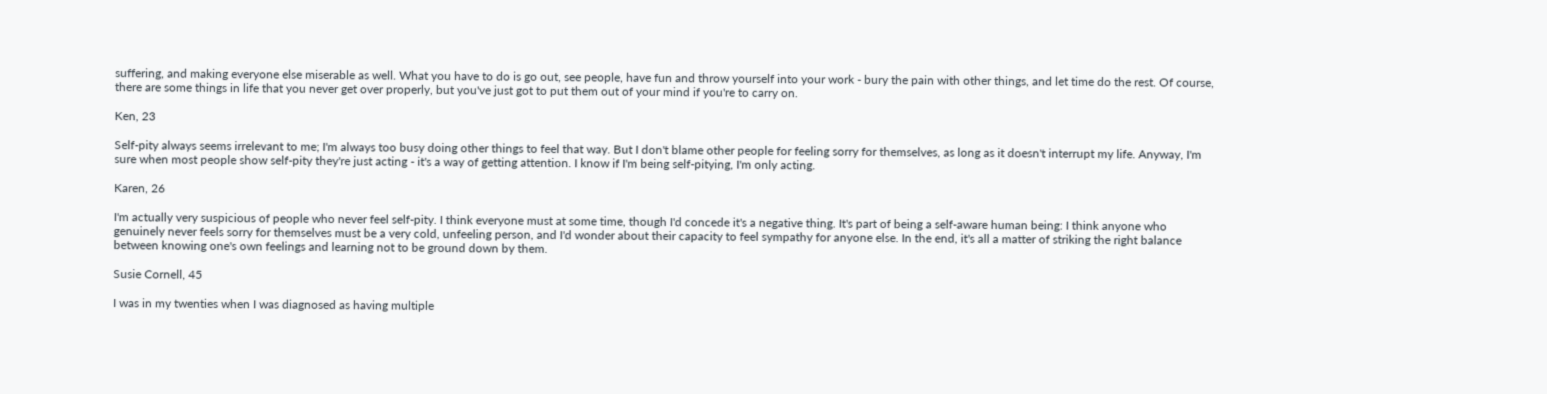suffering, and making everyone else miserable as well. What you have to do is go out, see people, have fun and throw yourself into your work - bury the pain with other things, and let time do the rest. Of course, there are some things in life that you never get over properly, but you've just got to put them out of your mind if you're to carry on.

Ken, 23

Self-pity always seems irrelevant to me; I'm always too busy doing other things to feel that way. But I don't blame other people for feeling sorry for themselves, as long as it doesn't interrupt my life. Anyway, I'm sure when most people show self-pity they're just acting - it's a way of getting attention. I know if I'm being self-pitying, I'm only acting.

Karen, 26

I'm actually very suspicious of people who never feel self-pity. I think everyone must at some time, though I'd concede it's a negative thing. It's part of being a self-aware human being: I think anyone who genuinely never feels sorry for themselves must be a very cold, unfeeling person, and I'd wonder about their capacity to feel sympathy for anyone else. In the end, it's all a matter of striking the right balance between knowing one's own feelings and learning not to be ground down by them.

Susie Cornell, 45

I was in my twenties when I was diagnosed as having multiple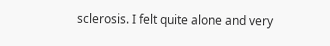sclerosis. I felt quite alone and very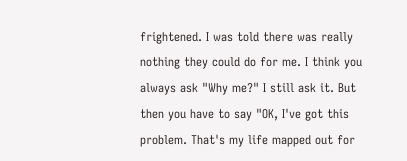frightened. I was told there was really nothing they could do for me. I think you always ask "Why me?" I still ask it. But then you have to say "OK, I've got this problem. That's my life mapped out for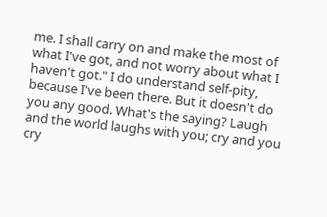me. I shall carry on and make the most of what I've got, and not worry about what I haven't got." I do understand self-pity, because I've been there. But it doesn't do you any good. What's the saying? Laugh and the world laughs with you; cry and you cry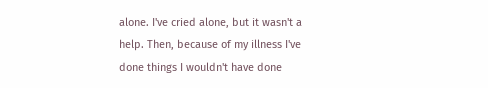alone. I've cried alone, but it wasn't a help. Then, because of my illness I've done things I wouldn't have done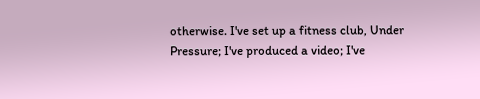otherwise. I've set up a fitness club, Under Pressure; I've produced a video; I've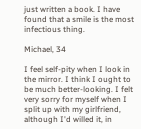just written a book. I have found that a smile is the most infectious thing.

Michael, 34

I feel self-pity when I look in the mirror. I think I ought to be much better-looking. I felt very sorry for myself when I split up with my girlfriend, although I'd willed it, in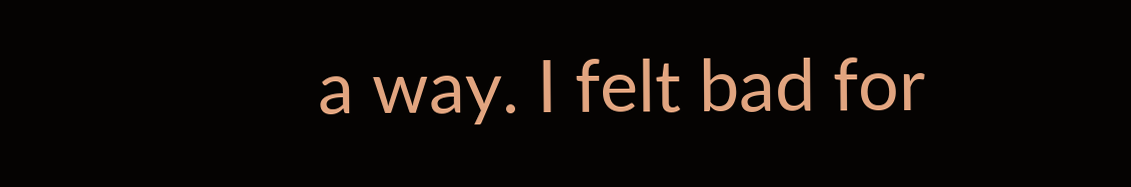a way. I felt bad for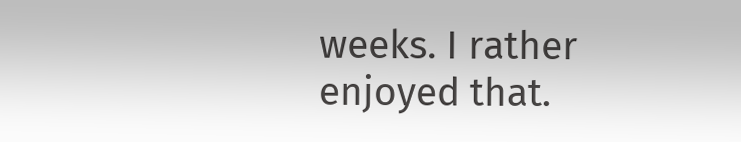weeks. I rather enjoyed that.